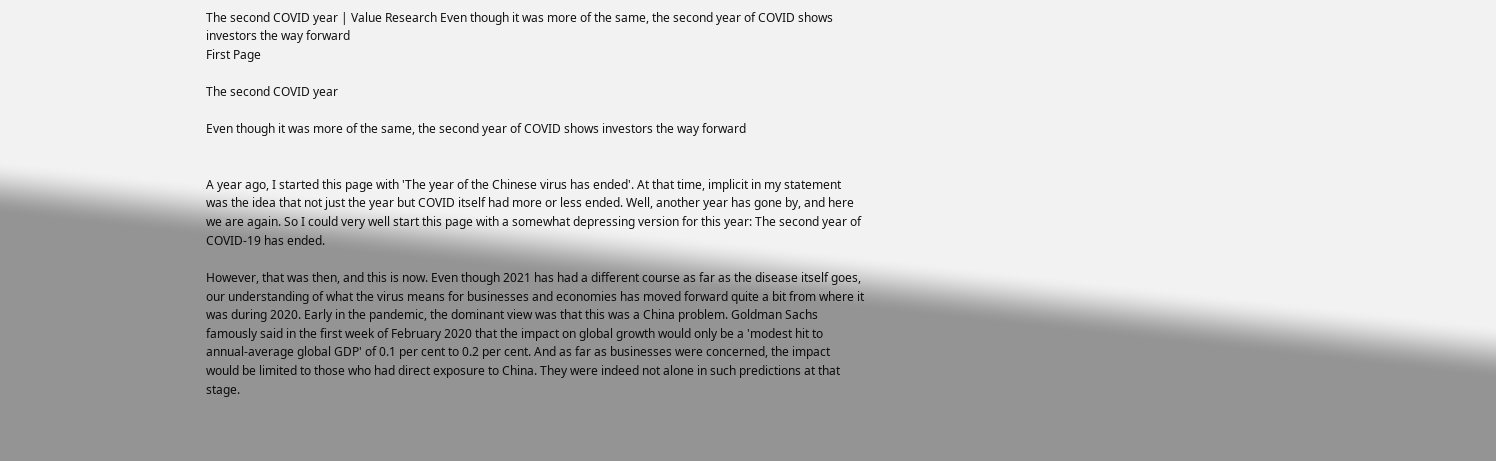The second COVID year | Value Research Even though it was more of the same, the second year of COVID shows investors the way forward
First Page

The second COVID year

Even though it was more of the same, the second year of COVID shows investors the way forward


A year ago, I started this page with 'The year of the Chinese virus has ended'. At that time, implicit in my statement was the idea that not just the year but COVID itself had more or less ended. Well, another year has gone by, and here we are again. So I could very well start this page with a somewhat depressing version for this year: The second year of COVID-19 has ended.

However, that was then, and this is now. Even though 2021 has had a different course as far as the disease itself goes, our understanding of what the virus means for businesses and economies has moved forward quite a bit from where it was during 2020. Early in the pandemic, the dominant view was that this was a China problem. Goldman Sachs famously said in the first week of February 2020 that the impact on global growth would only be a 'modest hit to annual-average global GDP' of 0.1 per cent to 0.2 per cent. And as far as businesses were concerned, the impact would be limited to those who had direct exposure to China. They were indeed not alone in such predictions at that stage.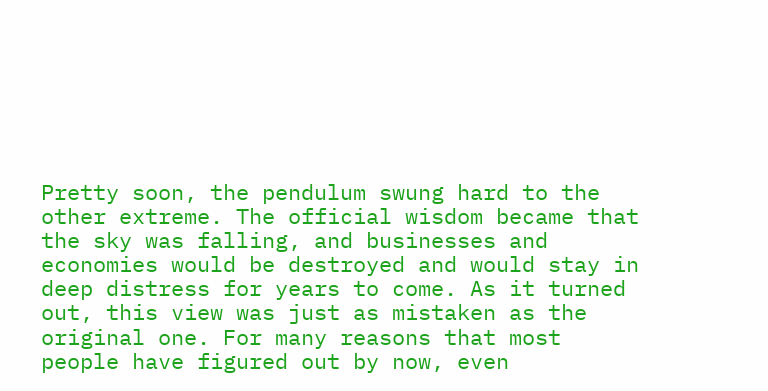Pretty soon, the pendulum swung hard to the other extreme. The official wisdom became that the sky was falling, and businesses and economies would be destroyed and would stay in deep distress for years to come. As it turned out, this view was just as mistaken as the original one. For many reasons that most people have figured out by now, even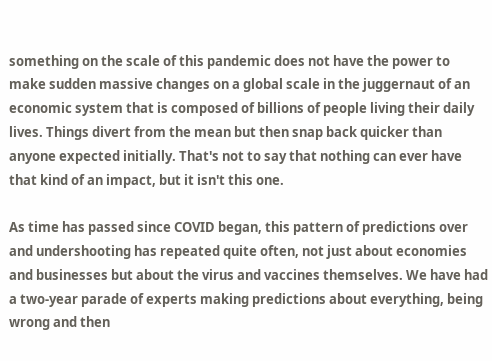something on the scale of this pandemic does not have the power to make sudden massive changes on a global scale in the juggernaut of an economic system that is composed of billions of people living their daily lives. Things divert from the mean but then snap back quicker than anyone expected initially. That's not to say that nothing can ever have that kind of an impact, but it isn't this one.

As time has passed since COVID began, this pattern of predictions over and undershooting has repeated quite often, not just about economies and businesses but about the virus and vaccines themselves. We have had a two-year parade of experts making predictions about everything, being wrong and then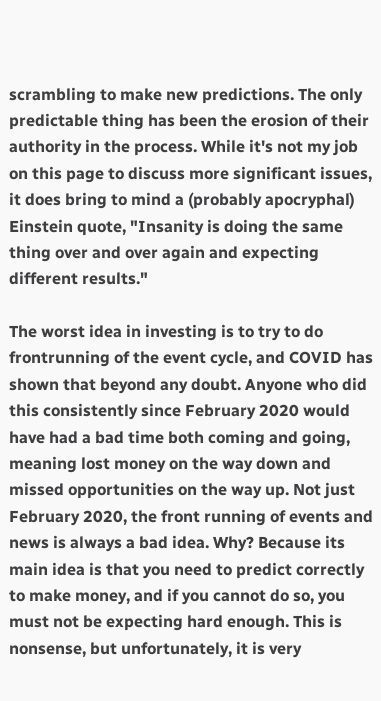scrambling to make new predictions. The only predictable thing has been the erosion of their authority in the process. While it's not my job on this page to discuss more significant issues, it does bring to mind a (probably apocryphal) Einstein quote, "Insanity is doing the same thing over and over again and expecting different results."

The worst idea in investing is to try to do frontrunning of the event cycle, and COVID has shown that beyond any doubt. Anyone who did this consistently since February 2020 would have had a bad time both coming and going, meaning lost money on the way down and missed opportunities on the way up. Not just February 2020, the front running of events and news is always a bad idea. Why? Because its main idea is that you need to predict correctly to make money, and if you cannot do so, you must not be expecting hard enough. This is nonsense, but unfortunately, it is very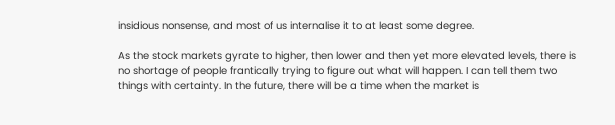insidious nonsense, and most of us internalise it to at least some degree.

As the stock markets gyrate to higher, then lower and then yet more elevated levels, there is no shortage of people frantically trying to figure out what will happen. I can tell them two things with certainty. In the future, there will be a time when the market is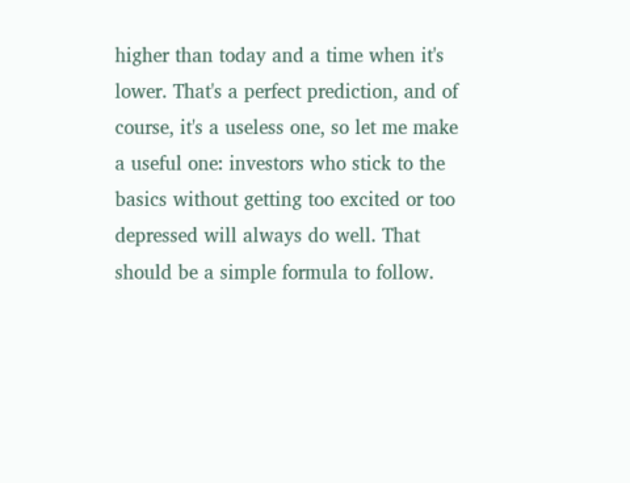higher than today and a time when it's lower. That's a perfect prediction, and of course, it's a useless one, so let me make a useful one: investors who stick to the basics without getting too excited or too depressed will always do well. That should be a simple formula to follow.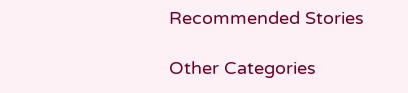Recommended Stories

Other Categories